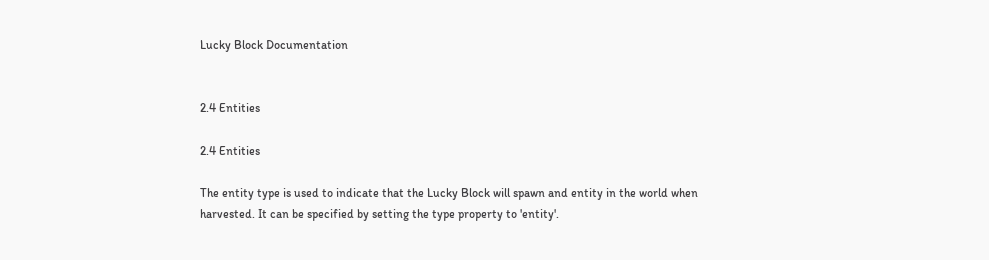Lucky Block Documentation


2.4 Entities

2.4 Entities

The entity type is used to indicate that the Lucky Block will spawn and entity in the world when harvested. It can be specified by setting the type property to 'entity'.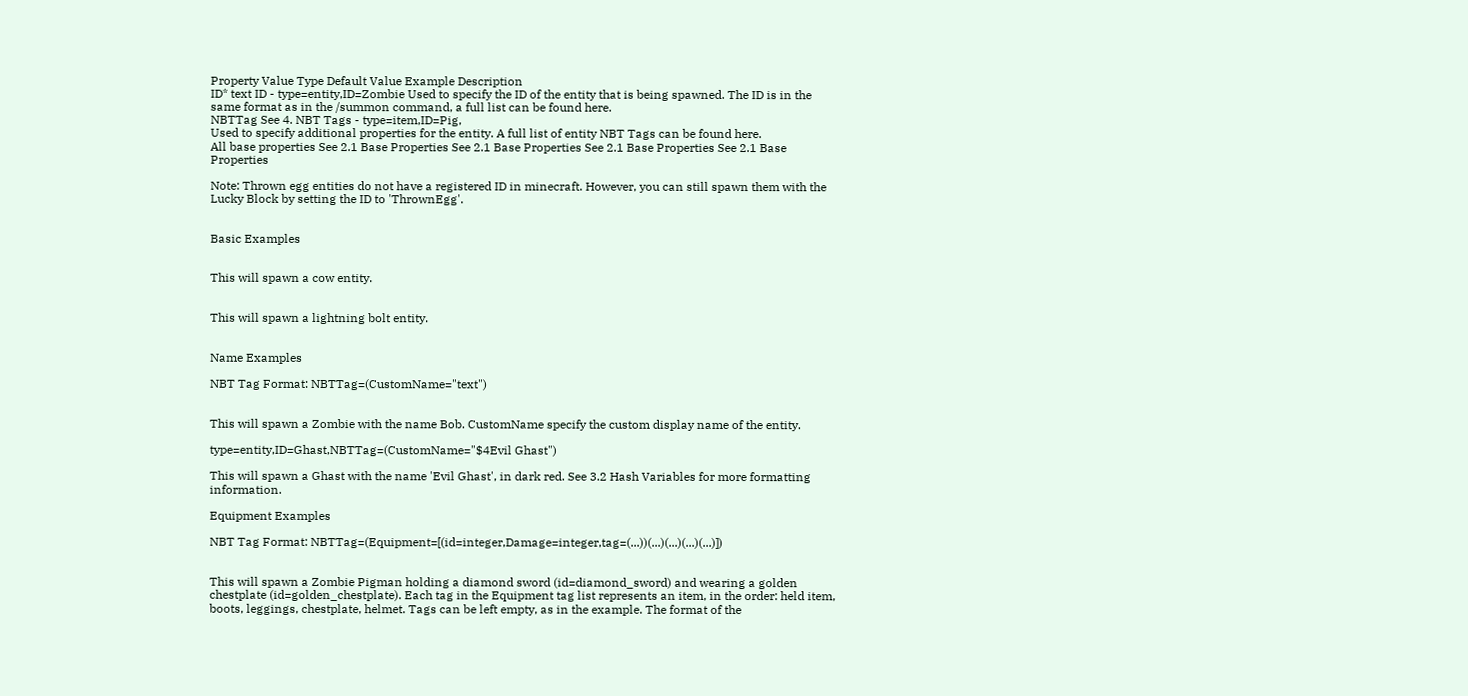Property Value Type Default Value Example Description
ID* text ID - type=entity,ID=Zombie Used to specify the ID of the entity that is being spawned. The ID is in the same format as in the /summon command, a full list can be found here.
NBTTag See 4. NBT Tags - type=item,ID=Pig,
Used to specify additional properties for the entity. A full list of entity NBT Tags can be found here.
All base properties See 2.1 Base Properties See 2.1 Base Properties See 2.1 Base Properties See 2.1 Base Properties

Note: Thrown egg entities do not have a registered ID in minecraft. However, you can still spawn them with the Lucky Block by setting the ID to 'ThrownEgg'.


Basic Examples


This will spawn a cow entity.


This will spawn a lightning bolt entity.


Name Examples

NBT Tag Format: NBTTag=(CustomName="text")


This will spawn a Zombie with the name Bob. CustomName specify the custom display name of the entity.

type=entity,ID=Ghast,NBTTag=(CustomName="$4Evil Ghast")

This will spawn a Ghast with the name 'Evil Ghast', in dark red. See 3.2 Hash Variables for more formatting information.

Equipment Examples

NBT Tag Format: NBTTag=(Equipment=[(id=integer,Damage=integer,tag=(...))(...)(...)(...)(...)])


This will spawn a Zombie Pigman holding a diamond sword (id=diamond_sword) and wearing a golden chestplate (id=golden_chestplate). Each tag in the Equipment tag list represents an item, in the order: held item, boots, leggings, chestplate, helmet. Tags can be left empty, as in the example. The format of the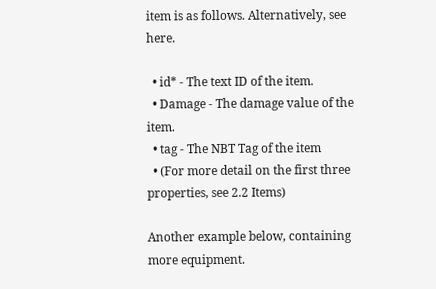item is as follows. Alternatively, see here.

  • id* - The text ID of the item.
  • Damage - The damage value of the item.
  • tag - The NBT Tag of the item
  • (For more detail on the first three properties, see 2.2 Items)

Another example below, containing more equipment.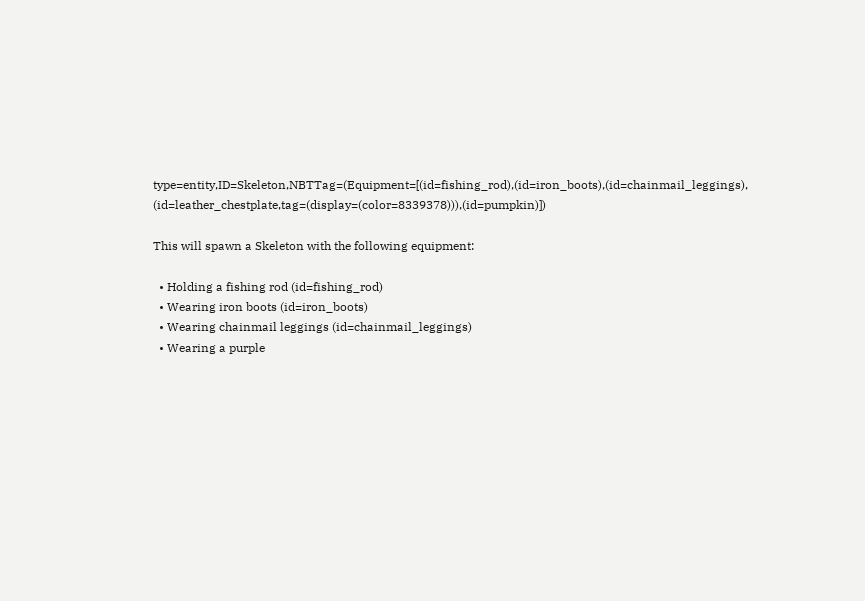type=entity,ID=Skeleton,NBTTag=(Equipment=[(id=fishing_rod),(id=iron_boots),(id=chainmail_leggings), (id=leather_chestplate,tag=(display=(color=8339378))),(id=pumpkin)])

This will spawn a Skeleton with the following equipment:

  • Holding a fishing rod (id=fishing_rod)
  • Wearing iron boots (id=iron_boots)
  • Wearing chainmail leggings (id=chainmail_leggings)
  • Wearing a purple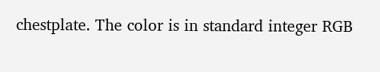chestplate. The color is in standard integer RGB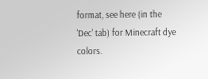format, see here (in the 'Dec' tab) for Minecraft dye colors.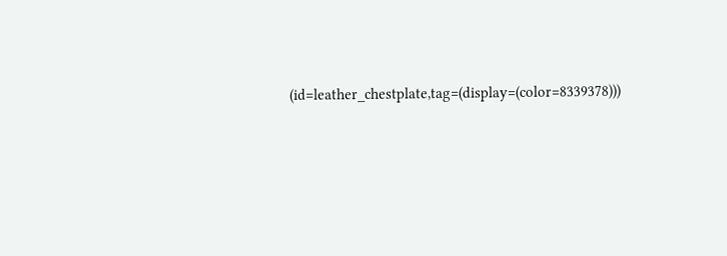(id=leather_chestplate,tag=(display=(color=8339378)))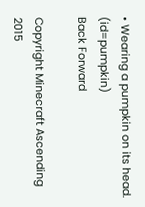• Wearing a pumpkin on its head. (id=pumpkin)
Back Forward

Copyright Minecraft Ascending 2015